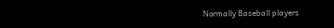Normally Baseball players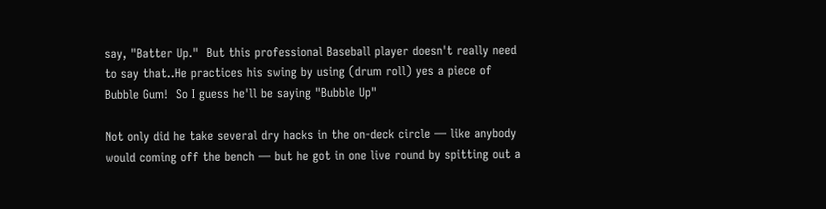say, "Batter Up."  But this professional Baseball player doesn't really need to say that..He practices his swing by using (drum roll) yes a piece of Bubble Gum!  So I guess he'll be saying "Bubble Up"

Not only did he take several dry hacks in the on-deck circle — like anybody would coming off the bench — but he got in one live round by spitting out a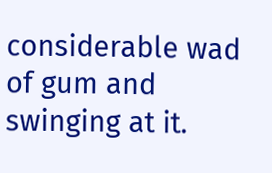considerable wad of gum and swinging at it.